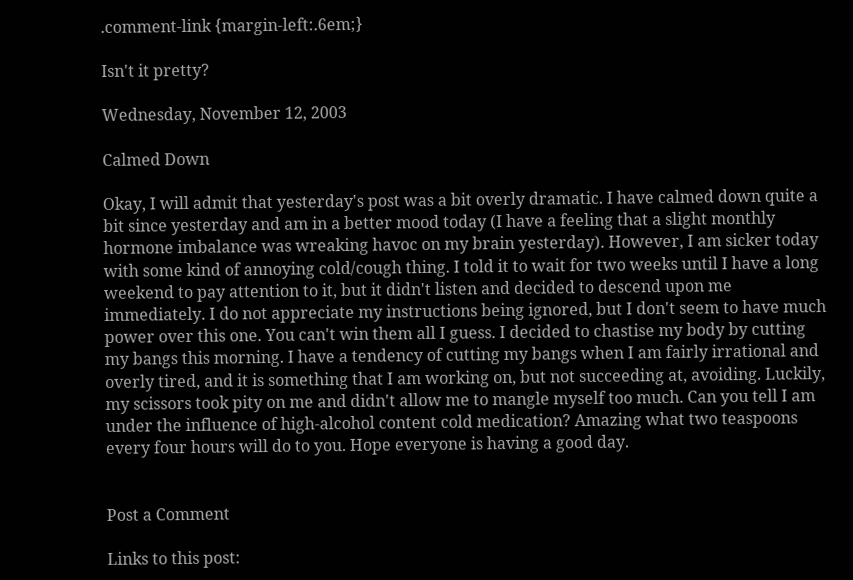.comment-link {margin-left:.6em;}

Isn't it pretty?

Wednesday, November 12, 2003

Calmed Down

Okay, I will admit that yesterday's post was a bit overly dramatic. I have calmed down quite a bit since yesterday and am in a better mood today (I have a feeling that a slight monthly hormone imbalance was wreaking havoc on my brain yesterday). However, I am sicker today with some kind of annoying cold/cough thing. I told it to wait for two weeks until I have a long weekend to pay attention to it, but it didn't listen and decided to descend upon me immediately. I do not appreciate my instructions being ignored, but I don't seem to have much power over this one. You can't win them all I guess. I decided to chastise my body by cutting my bangs this morning. I have a tendency of cutting my bangs when I am fairly irrational and overly tired, and it is something that I am working on, but not succeeding at, avoiding. Luckily, my scissors took pity on me and didn't allow me to mangle myself too much. Can you tell I am under the influence of high-alcohol content cold medication? Amazing what two teaspoons every four hours will do to you. Hope everyone is having a good day.


Post a Comment

Links to this post: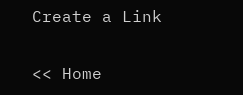Create a Link

<< Home